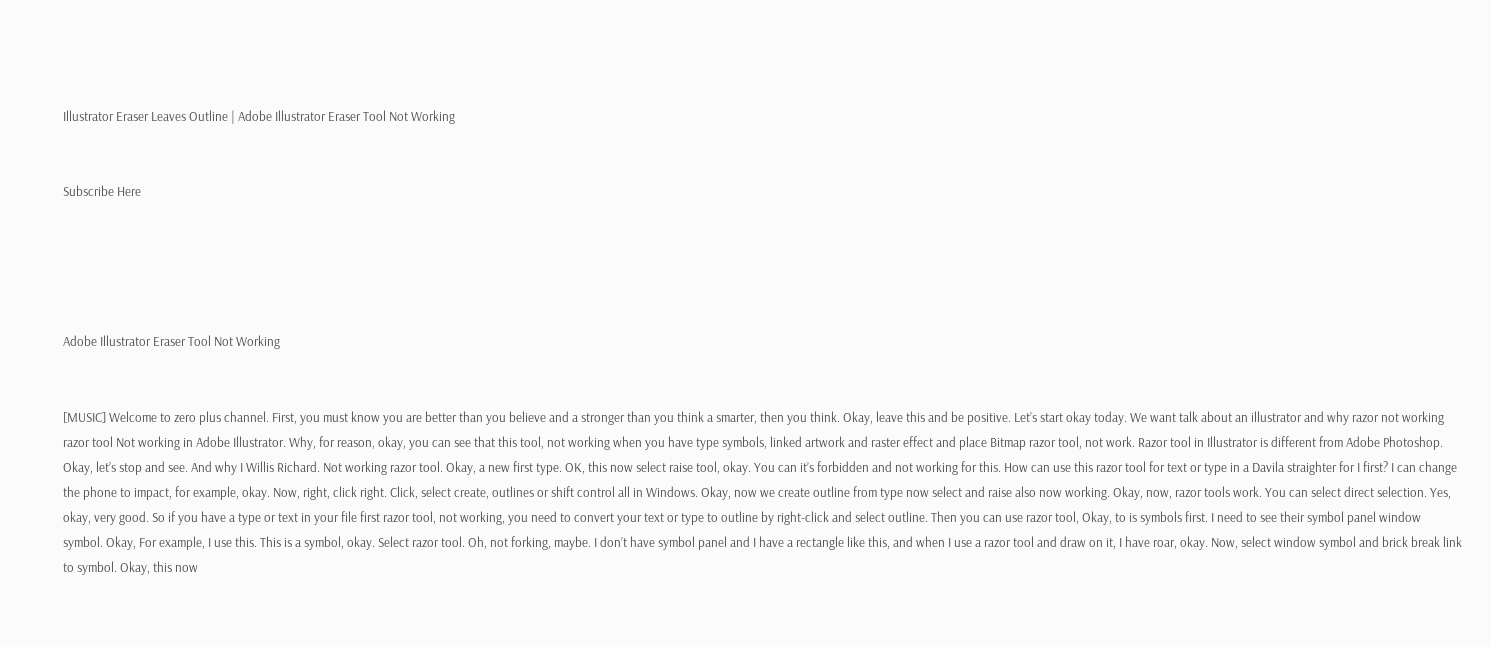Illustrator Eraser Leaves Outline | Adobe Illustrator Eraser Tool Not Working


Subscribe Here





Adobe Illustrator Eraser Tool Not Working


[MUSIC] Welcome to zero plus channel. First, you must know you are better than you believe and a stronger than you think a smarter, then you think. Okay, leave this and be positive. Let’s start okay today. We want talk about an illustrator and why razor not working razor tool Not working in Adobe Illustrator. Why, for reason, okay, you can see that this tool, not working when you have type symbols, linked artwork and raster effect and place Bitmap razor tool, not work. Razor tool in Illustrator is different from Adobe Photoshop. Okay, let’s stop and see. And why I Willis Richard. Not working razor tool. Okay, a new first type. OK, this now select raise tool, okay. You can it’s forbidden and not working for this. How can use this razor tool for text or type in a Davila straighter for I first? I can change the phone to impact, for example, okay. Now, right, click right. Click, select create, outlines or shift control all in Windows. Okay, now we create outline from type now select and raise also now working. Okay, now, razor tools work. You can select direct selection. Yes, okay, very good. So if you have a type or text in your file first razor tool, not working, you need to convert your text or type to outline by right-click and select outline. Then you can use razor tool, Okay, to is symbols first. I need to see their symbol panel window symbol. Okay, For example, I use this. This is a symbol, okay. Select razor tool. Oh, not forking, maybe. I don’t have symbol panel and I have a rectangle like this, and when I use a razor tool and draw on it, I have roar, okay. Now, select window symbol and brick break link to symbol. Okay, this now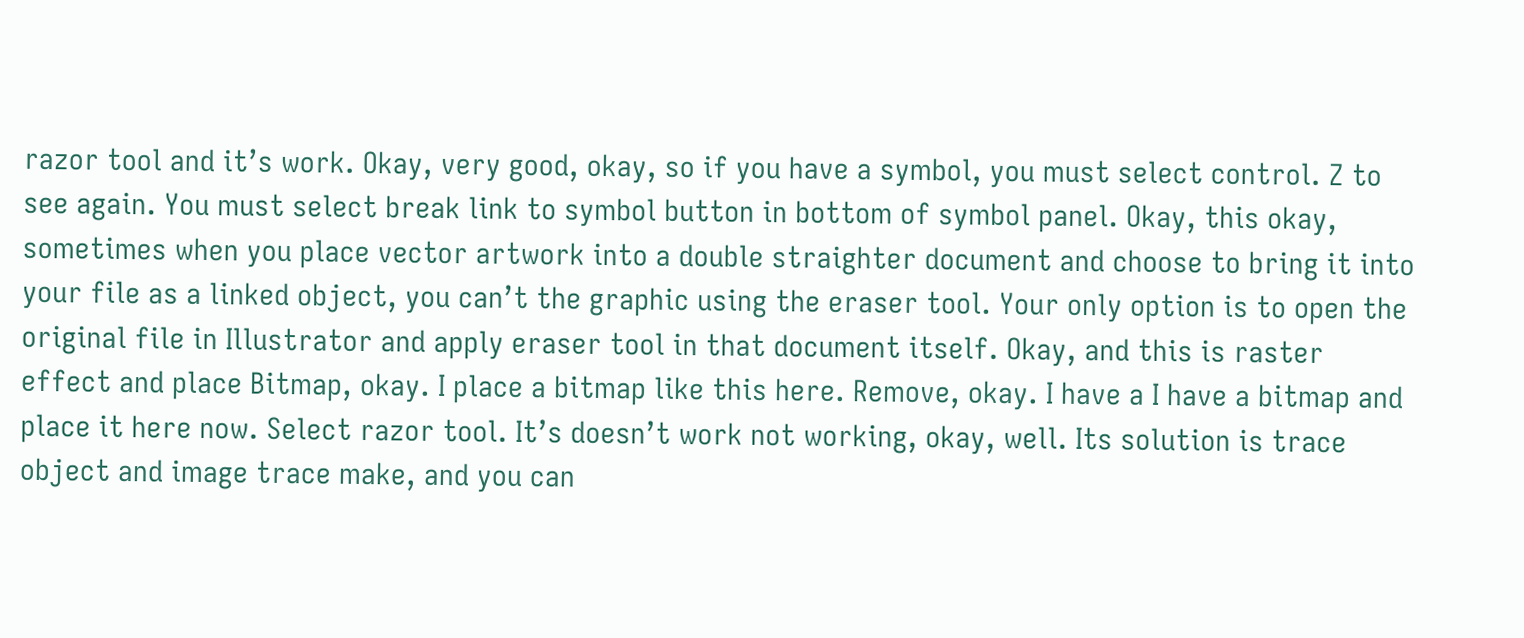razor tool and it’s work. Okay, very good, okay, so if you have a symbol, you must select control. Z to see again. You must select break link to symbol button in bottom of symbol panel. Okay, this okay, sometimes when you place vector artwork into a double straighter document and choose to bring it into your file as a linked object, you can’t the graphic using the eraser tool. Your only option is to open the original file in Illustrator and apply eraser tool in that document itself. Okay, and this is raster effect and place Bitmap, okay. I place a bitmap like this here. Remove, okay. I have a I have a bitmap and place it here now. Select razor tool. It’s doesn’t work not working, okay, well. Its solution is trace object and image trace make, and you can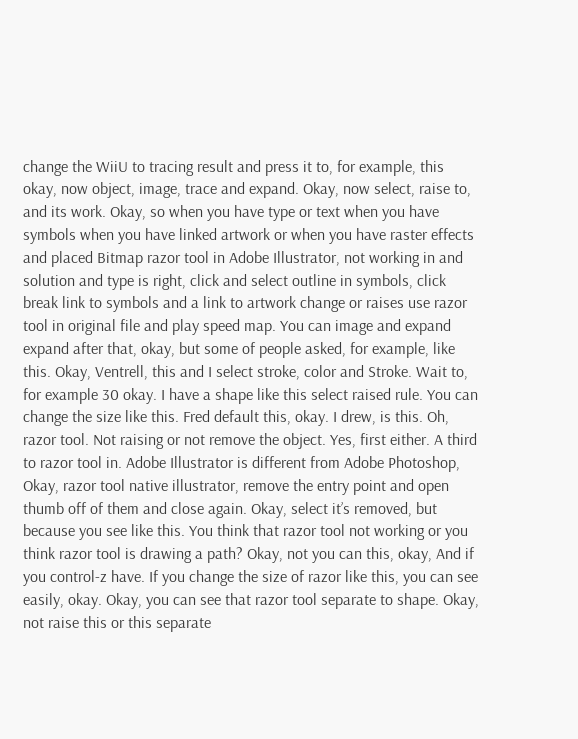change the WiiU to tracing result and press it to, for example, this okay, now object, image, trace and expand. Okay, now select, raise to, and its work. Okay, so when you have type or text when you have symbols when you have linked artwork or when you have raster effects and placed Bitmap razor tool in Adobe Illustrator, not working in and solution and type is right, click and select outline in symbols, click break link to symbols and a link to artwork change or raises use razor tool in original file and play speed map. You can image and expand expand after that, okay, but some of people asked, for example, like this. Okay, Ventrell, this and I select stroke, color and Stroke. Wait to, for example 30 okay. I have a shape like this select raised rule. You can change the size like this. Fred default this, okay. I drew, is this. Oh, razor tool. Not raising or not remove the object. Yes, first either. A third to razor tool in. Adobe Illustrator is different from Adobe Photoshop, Okay, razor tool native illustrator, remove the entry point and open thumb off of them and close again. Okay, select it’s removed, but because you see like this. You think that razor tool not working or you think razor tool is drawing a path? Okay, not you can this, okay, And if you control-z have. If you change the size of razor like this, you can see easily, okay. Okay, you can see that razor tool separate to shape. Okay, not raise this or this separate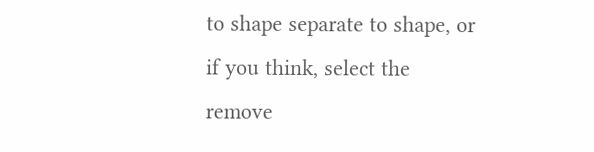to shape separate to shape, or if you think, select the remove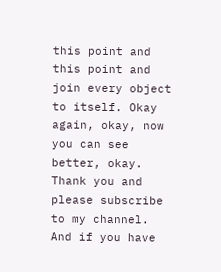this point and this point and join every object to itself. Okay again, okay, now you can see better, okay. Thank you and please subscribe to my channel. And if you have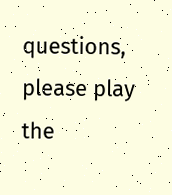questions, please play the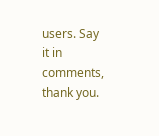users. Say it in comments, thank you.